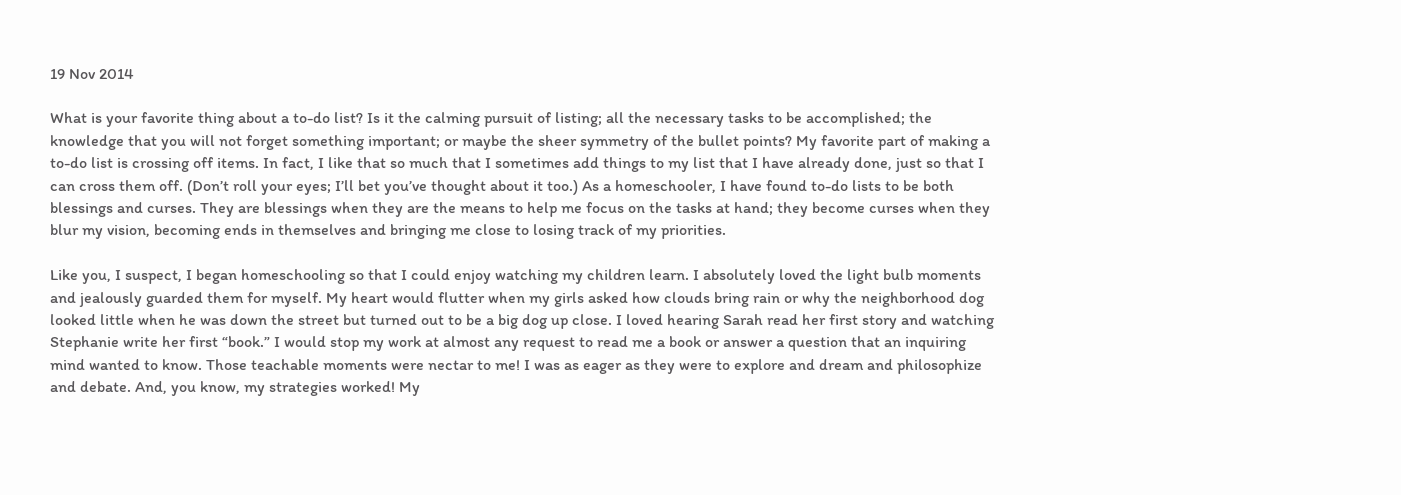19 Nov 2014

What is your favorite thing about a to-do list? Is it the calming pursuit of listing; all the necessary tasks to be accomplished; the knowledge that you will not forget something important; or maybe the sheer symmetry of the bullet points? My favorite part of making a to-do list is crossing off items. In fact, I like that so much that I sometimes add things to my list that I have already done, just so that I can cross them off. (Don’t roll your eyes; I’ll bet you’ve thought about it too.) As a homeschooler, I have found to-do lists to be both blessings and curses. They are blessings when they are the means to help me focus on the tasks at hand; they become curses when they blur my vision, becoming ends in themselves and bringing me close to losing track of my priorities.

Like you, I suspect, I began homeschooling so that I could enjoy watching my children learn. I absolutely loved the light bulb moments and jealously guarded them for myself. My heart would flutter when my girls asked how clouds bring rain or why the neighborhood dog looked little when he was down the street but turned out to be a big dog up close. I loved hearing Sarah read her first story and watching Stephanie write her first “book.” I would stop my work at almost any request to read me a book or answer a question that an inquiring mind wanted to know. Those teachable moments were nectar to me! I was as eager as they were to explore and dream and philosophize and debate. And, you know, my strategies worked! My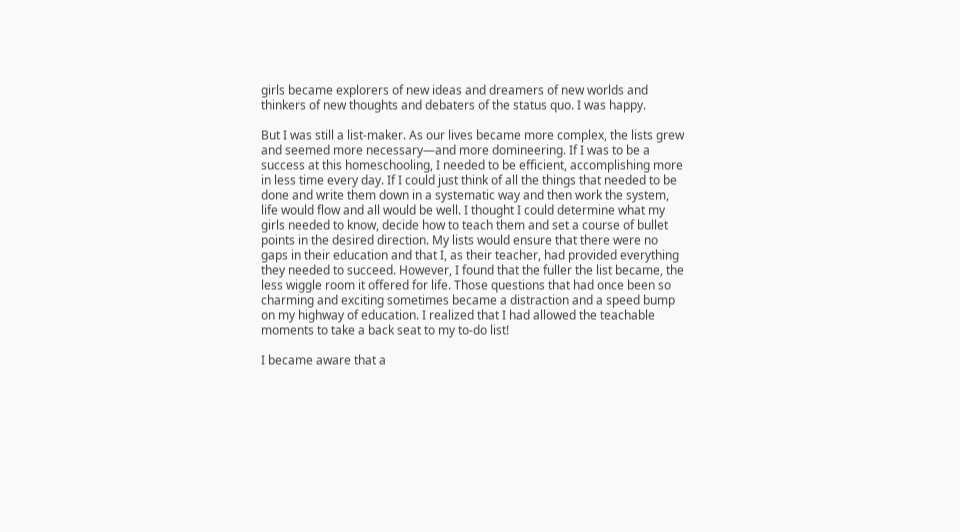girls became explorers of new ideas and dreamers of new worlds and thinkers of new thoughts and debaters of the status quo. I was happy.

But I was still a list-maker. As our lives became more complex, the lists grew and seemed more necessary—and more domineering. If I was to be a success at this homeschooling, I needed to be efficient, accomplishing more in less time every day. If I could just think of all the things that needed to be done and write them down in a systematic way and then work the system, life would flow and all would be well. I thought I could determine what my girls needed to know, decide how to teach them and set a course of bullet points in the desired direction. My lists would ensure that there were no gaps in their education and that I, as their teacher, had provided everything they needed to succeed. However, I found that the fuller the list became, the less wiggle room it offered for life. Those questions that had once been so charming and exciting sometimes became a distraction and a speed bump on my highway of education. I realized that I had allowed the teachable moments to take a back seat to my to-do list!

I became aware that a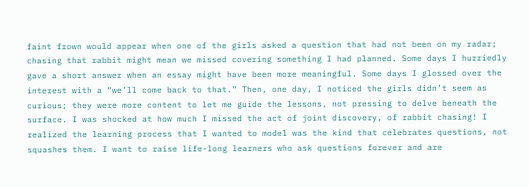faint frown would appear when one of the girls asked a question that had not been on my radar; chasing that rabbit might mean we missed covering something I had planned. Some days I hurriedly gave a short answer when an essay might have been more meaningful. Some days I glossed over the interest with a “we’ll come back to that.” Then, one day, I noticed the girls didn’t seem as curious; they were more content to let me guide the lessons, not pressing to delve beneath the surface. I was shocked at how much I missed the act of joint discovery, of rabbit chasing! I realized the learning process that I wanted to model was the kind that celebrates questions, not squashes them. I want to raise life-long learners who ask questions forever and are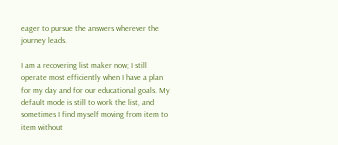eager to pursue the answers wherever the journey leads.

I am a recovering list maker now; I still operate most efficiently when I have a plan for my day and for our educational goals. My default mode is still to work the list, and sometimes I find myself moving from item to item without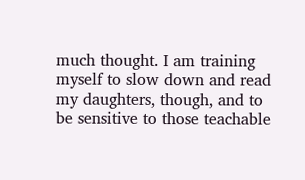much thought. I am training myself to slow down and read my daughters, though, and to be sensitive to those teachable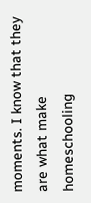moments. I know that they are what make homeschooling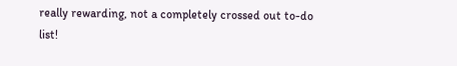really rewarding, not a completely crossed out to-do list!